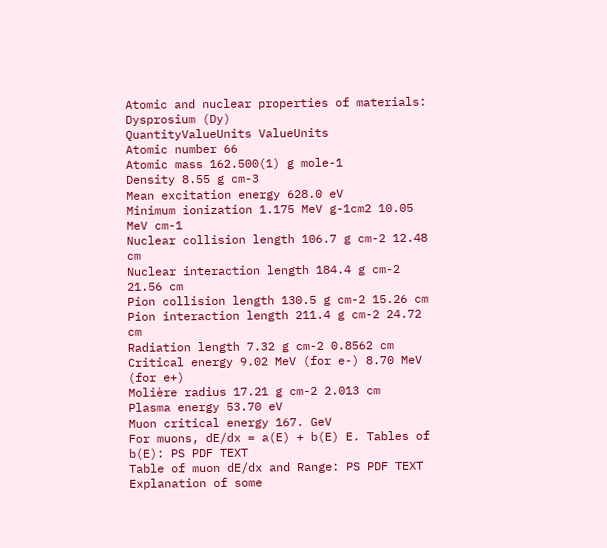Atomic and nuclear properties of materials:
Dysprosium (Dy)
QuantityValueUnits ValueUnits
Atomic number 66
Atomic mass 162.500(1) g mole-1
Density 8.55 g cm-3
Mean excitation energy 628.0 eV
Minimum ionization 1.175 MeV g-1cm2 10.05 MeV cm-1
Nuclear collision length 106.7 g cm-2 12.48 cm
Nuclear interaction length 184.4 g cm-2 21.56 cm
Pion collision length 130.5 g cm-2 15.26 cm
Pion interaction length 211.4 g cm-2 24.72 cm
Radiation length 7.32 g cm-2 0.8562 cm
Critical energy 9.02 MeV (for e-) 8.70 MeV (for e+)
Molière radius 17.21 g cm-2 2.013 cm
Plasma energy 53.70 eV
Muon critical energy 167. GeV
For muons, dE/dx = a(E) + b(E) E. Tables of b(E): PS PDF TEXT
Table of muon dE/dx and Range: PS PDF TEXT
Explanation of some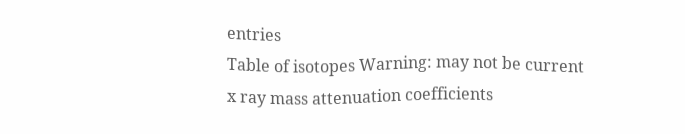entries
Table of isotopes Warning: may not be current
x ray mass attenuation coefficients